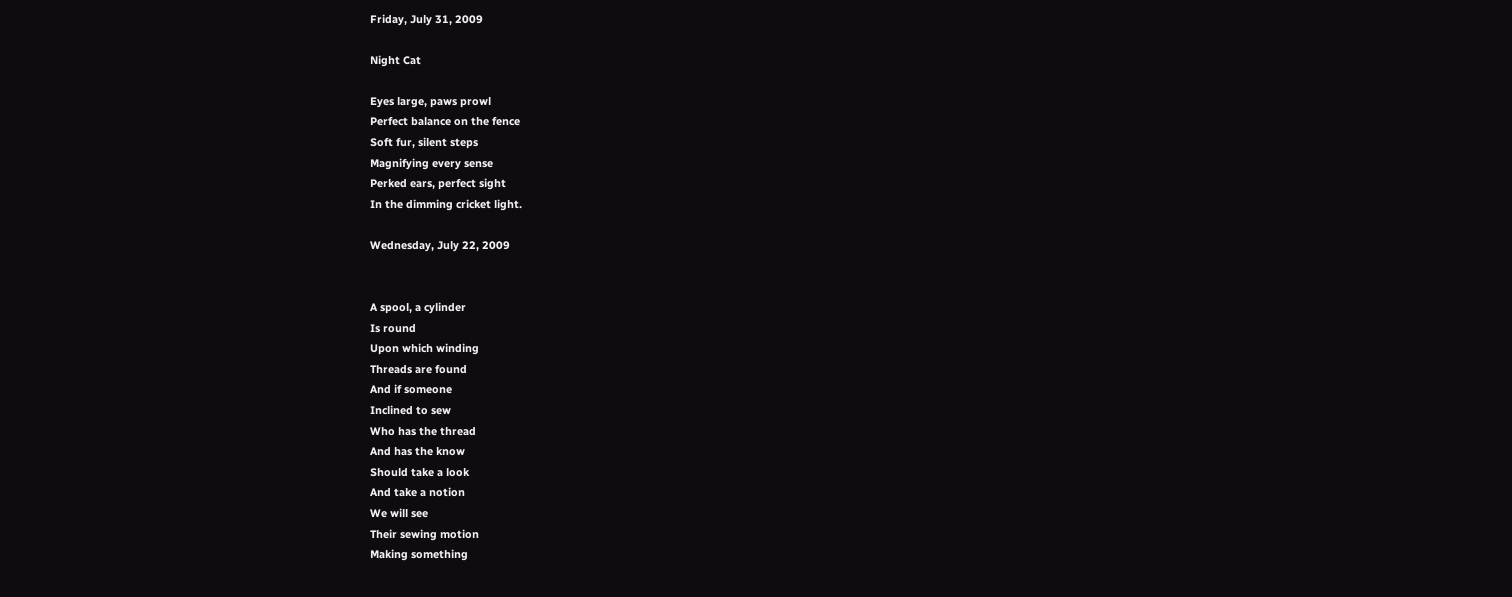Friday, July 31, 2009

Night Cat

Eyes large, paws prowl
Perfect balance on the fence
Soft fur, silent steps
Magnifying every sense
Perked ears, perfect sight
In the dimming cricket light.

Wednesday, July 22, 2009


A spool, a cylinder
Is round
Upon which winding
Threads are found
And if someone
Inclined to sew
Who has the thread
And has the know
Should take a look
And take a notion
We will see
Their sewing motion
Making something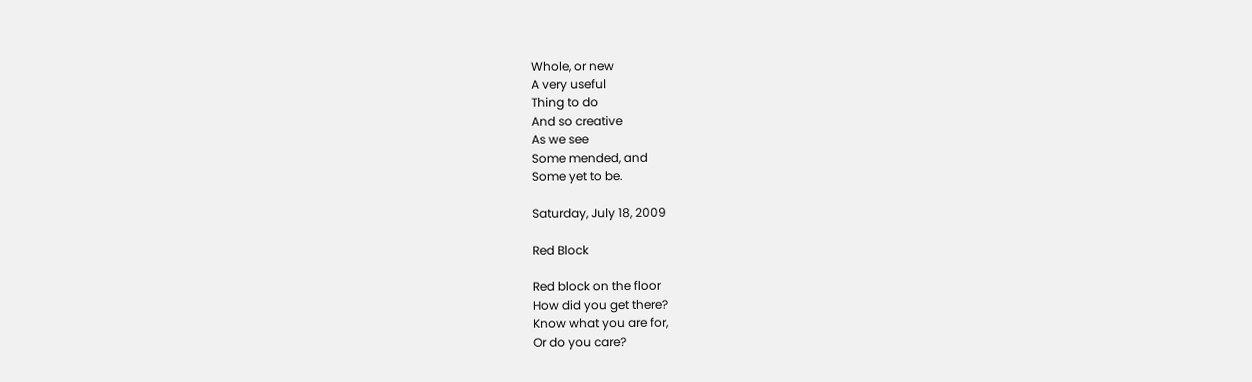Whole, or new
A very useful
Thing to do
And so creative
As we see
Some mended, and
Some yet to be.

Saturday, July 18, 2009

Red Block

Red block on the floor
How did you get there?
Know what you are for,
Or do you care?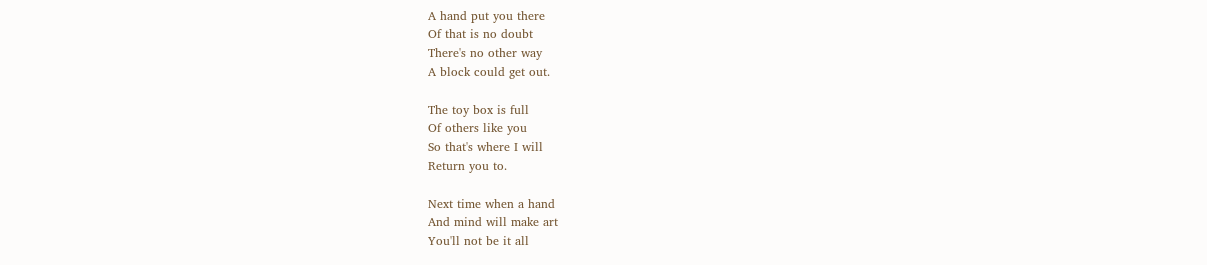A hand put you there
Of that is no doubt
There's no other way
A block could get out.

The toy box is full
Of others like you
So that's where I will
Return you to.

Next time when a hand
And mind will make art
You'll not be it all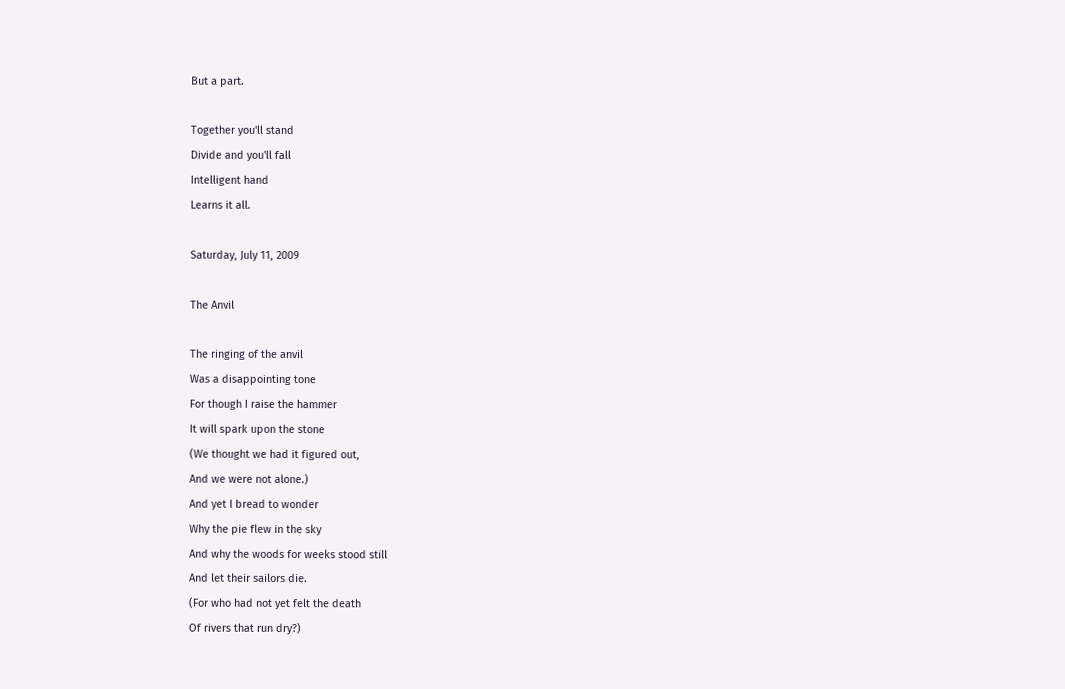But a part.

Together you'll stand
Divide and you'll fall
Intelligent hand
Learns it all.

Saturday, July 11, 2009

The Anvil

The ringing of the anvil
Was a disappointing tone
For though I raise the hammer
It will spark upon the stone
(We thought we had it figured out,
And we were not alone.)
And yet I bread to wonder
Why the pie flew in the sky
And why the woods for weeks stood still
And let their sailors die.
(For who had not yet felt the death
Of rivers that run dry?)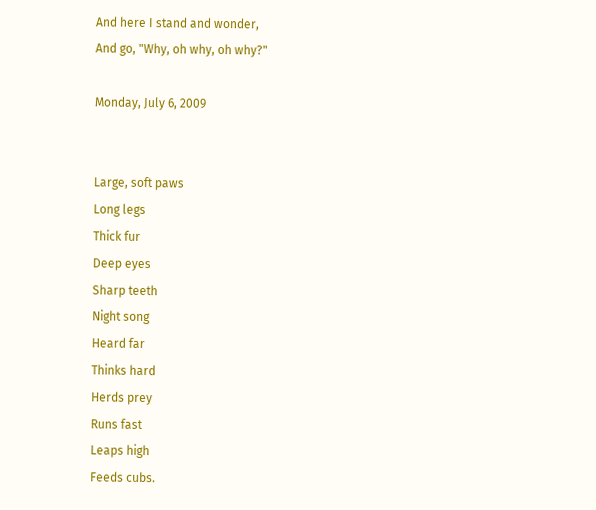And here I stand and wonder,
And go, "Why, oh why, oh why?"

Monday, July 6, 2009


Large, soft paws
Long legs
Thick fur
Deep eyes
Sharp teeth
Night song
Heard far
Thinks hard
Herds prey
Runs fast
Leaps high
Feeds cubs.